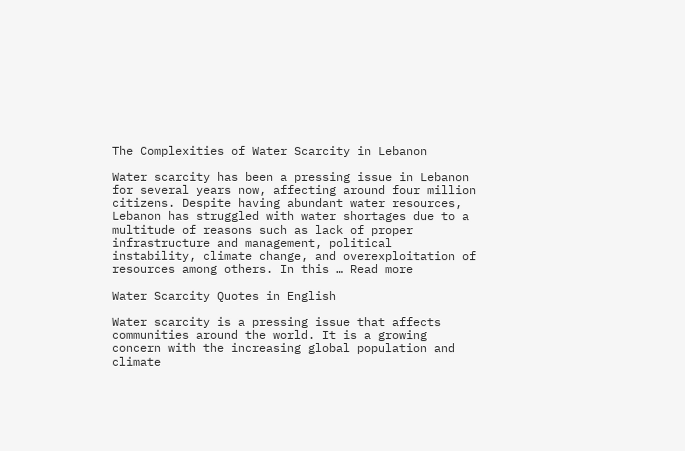The Complexities of Water Scarcity in Lebanon

Water scarcity has been a pressing issue in Lebanon for several years now, affecting around four million citizens. Despite having abundant water resources, Lebanon has struggled with water shortages due to a multitude of reasons such as lack of proper infrastructure and management, political instability, climate change, and overexploitation of resources among others. In this … Read more

Water Scarcity Quotes in English

Water scarcity is a pressing issue that affects communities around the world. It is a growing concern with the increasing global population and climate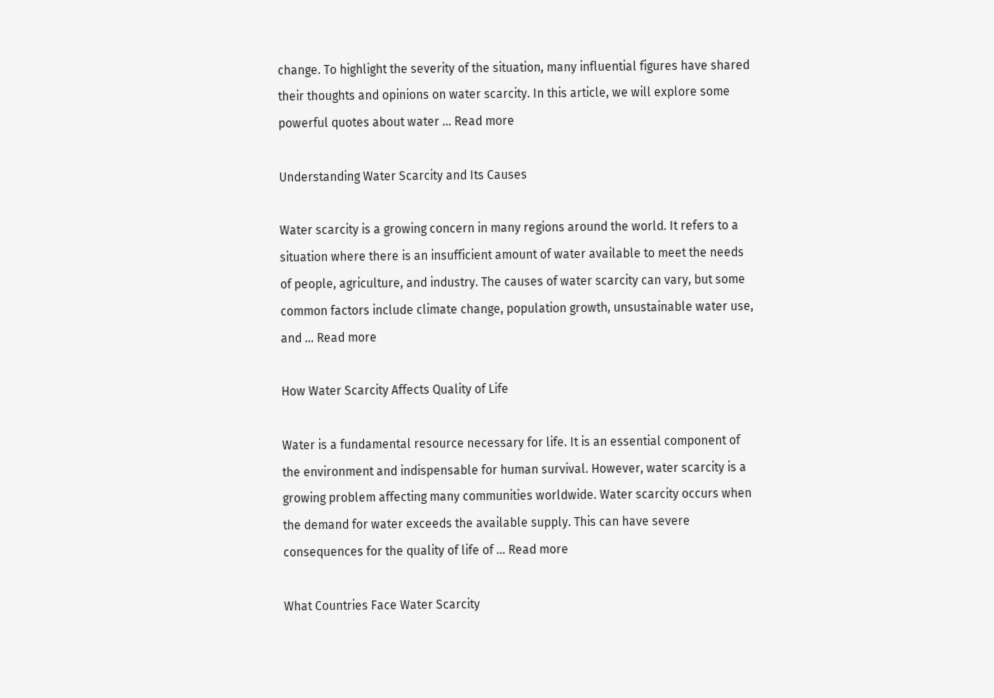change. To highlight the severity of the situation, many influential figures have shared their thoughts and opinions on water scarcity. In this article, we will explore some powerful quotes about water … Read more

Understanding Water Scarcity and Its Causes

Water scarcity is a growing concern in many regions around the world. It refers to a situation where there is an insufficient amount of water available to meet the needs of people, agriculture, and industry. The causes of water scarcity can vary, but some common factors include climate change, population growth, unsustainable water use, and … Read more

How Water Scarcity Affects Quality of Life

Water is a fundamental resource necessary for life. It is an essential component of the environment and indispensable for human survival. However, water scarcity is a growing problem affecting many communities worldwide. Water scarcity occurs when the demand for water exceeds the available supply. This can have severe consequences for the quality of life of … Read more

What Countries Face Water Scarcity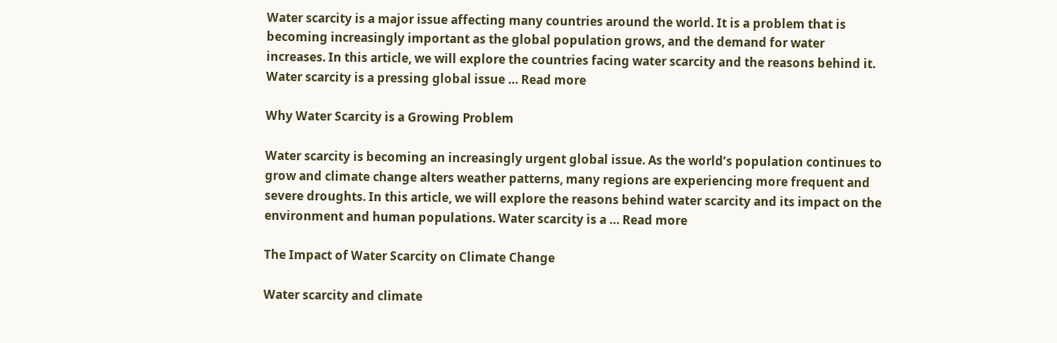Water scarcity is a major issue affecting many countries around the world. It is a problem that is becoming increasingly important as the global population grows, and the demand for water increases. In this article, we will explore the countries facing water scarcity and the reasons behind it. Water scarcity is a pressing global issue … Read more

Why Water Scarcity is a Growing Problem

Water scarcity is becoming an increasingly urgent global issue. As the world’s population continues to grow and climate change alters weather patterns, many regions are experiencing more frequent and severe droughts. In this article, we will explore the reasons behind water scarcity and its impact on the environment and human populations. Water scarcity is a … Read more

The Impact of Water Scarcity on Climate Change

Water scarcity and climate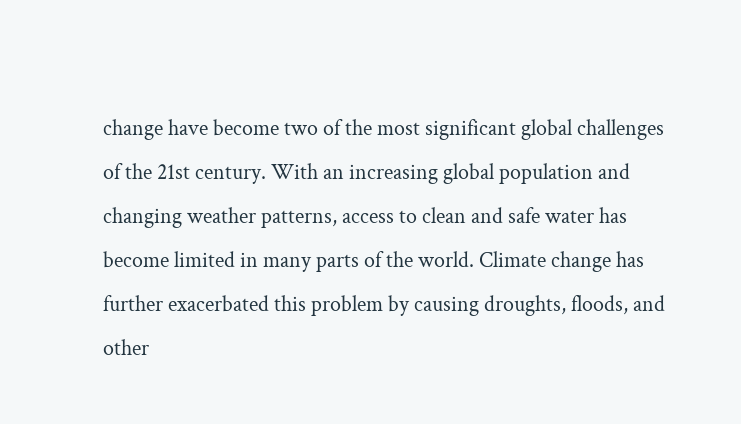change have become two of the most significant global challenges of the 21st century. With an increasing global population and changing weather patterns, access to clean and safe water has become limited in many parts of the world. Climate change has further exacerbated this problem by causing droughts, floods, and other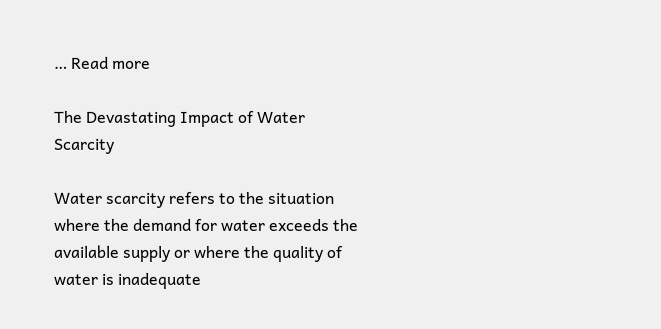… Read more

The Devastating Impact of Water Scarcity

Water scarcity refers to the situation where the demand for water exceeds the available supply or where the quality of water is inadequate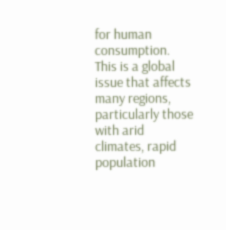for human consumption. This is a global issue that affects many regions, particularly those with arid climates, rapid population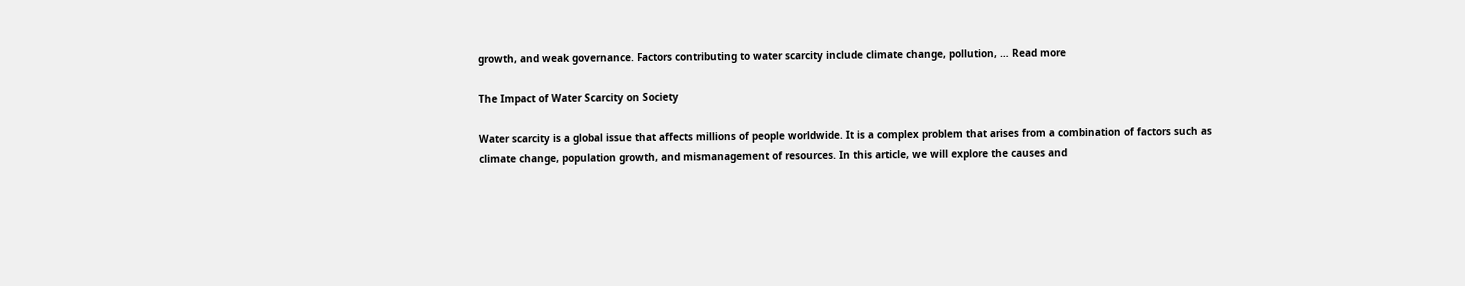growth, and weak governance. Factors contributing to water scarcity include climate change, pollution, … Read more

The Impact of Water Scarcity on Society

Water scarcity is a global issue that affects millions of people worldwide. It is a complex problem that arises from a combination of factors such as climate change, population growth, and mismanagement of resources. In this article, we will explore the causes and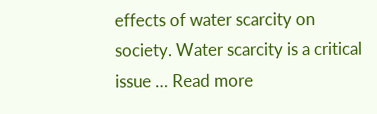effects of water scarcity on society. Water scarcity is a critical issue … Read more